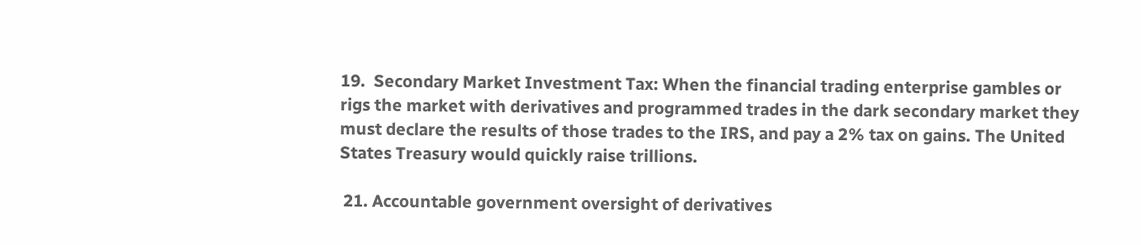19.  Secondary Market Investment Tax: When the financial trading enterprise gambles or rigs the market with derivatives and programmed trades in the dark secondary market they must declare the results of those trades to the IRS, and pay a 2% tax on gains. The United States Treasury would quickly raise trillions.

 21. Accountable government oversight of derivatives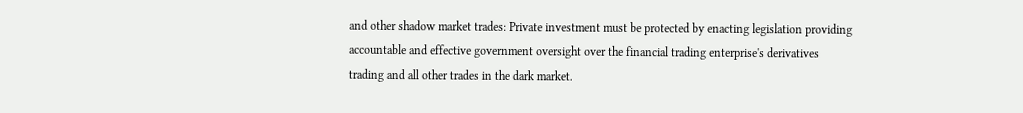and other shadow market trades: Private investment must be protected by enacting legislation providing accountable and effective government oversight over the financial trading enterprise's derivatives trading and all other trades in the dark market.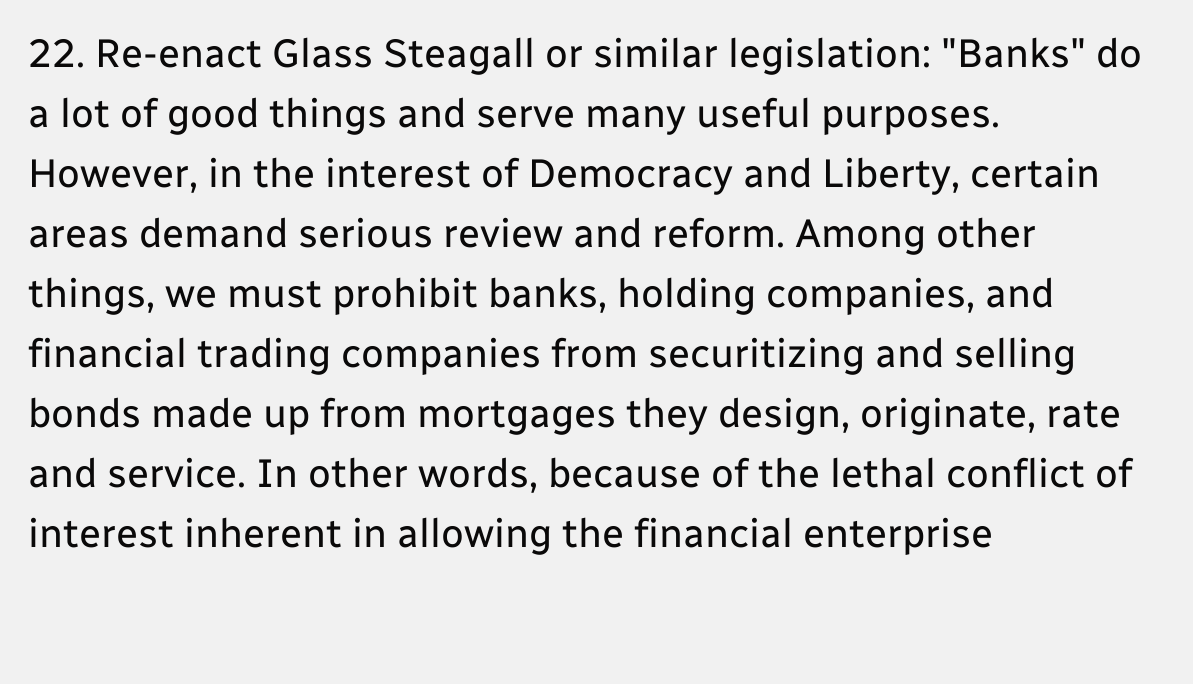22. Re-enact Glass Steagall or similar legislation: "Banks" do a lot of good things and serve many useful purposes. However, in the interest of Democracy and Liberty, certain areas demand serious review and reform. Among other things, we must prohibit banks, holding companies, and financial trading companies from securitizing and selling bonds made up from mortgages they design, originate, rate and service. In other words, because of the lethal conflict of interest inherent in allowing the financial enterprise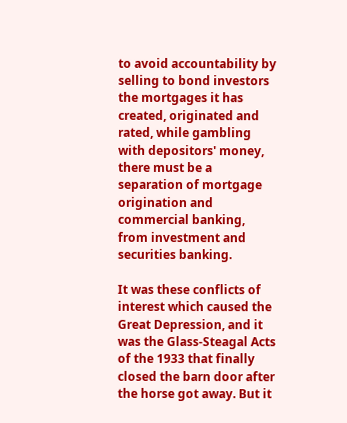to avoid accountability by selling to bond investors the mortgages it has created, originated and rated, while gambling with depositors' money, there must be a separation of mortgage origination and commercial banking, from investment and securities banking.

It was these conflicts of interest which caused the Great Depression, and it was the Glass-Steagal Acts of the 1933 that finally closed the barn door after the horse got away. But it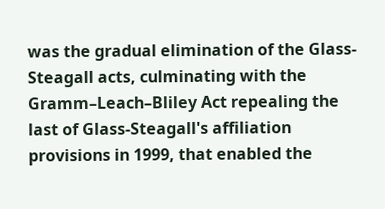was the gradual elimination of the Glass-Steagall acts, culminating with the Gramm–Leach–Bliley Act repealing the last of Glass-Steagall's affiliation provisions in 1999, that enabled the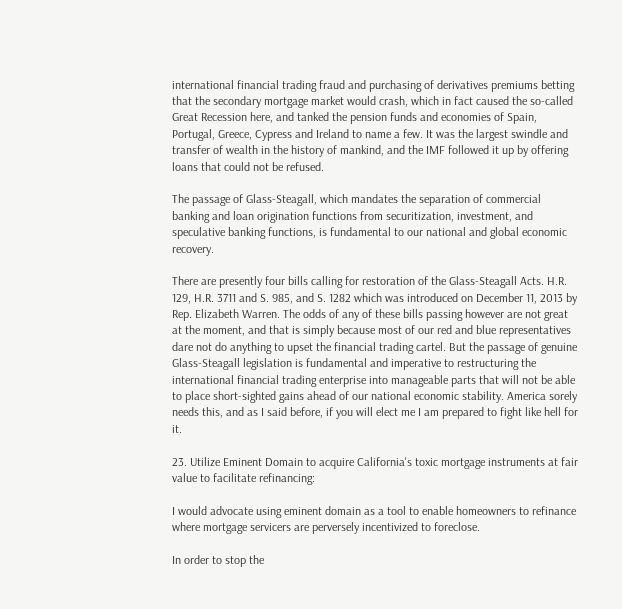international financial trading fraud and purchasing of derivatives premiums betting that the secondary mortgage market would crash, which in fact caused the so-called Great Recession here, and tanked the pension funds and economies of Spain, Portugal, Greece, Cypress and Ireland to name a few. It was the largest swindle and transfer of wealth in the history of mankind, and the IMF followed it up by offering loans that could not be refused.

The passage of Glass-Steagall, which mandates the separation of commercial banking and loan origination functions from securitization, investment, and speculative banking functions, is fundamental to our national and global economic recovery.

There are presently four bills calling for restoration of the Glass-Steagall Acts. H.R. 129, H.R. 3711 and S. 985, and S. 1282 which was introduced on December 11, 2013 by Rep. Elizabeth Warren. The odds of any of these bills passing however are not great at the moment, and that is simply because most of our red and blue representatives dare not do anything to upset the financial trading cartel. But the passage of genuine Glass-Steagall legislation is fundamental and imperative to restructuring the international financial trading enterprise into manageable parts that will not be able to place short-sighted gains ahead of our national economic stability. America sorely needs this, and as I said before, if you will elect me I am prepared to fight like hell for it.

23. Utilize Eminent Domain to acquire California's toxic mortgage instruments at fair value to facilitate refinancing:

I would advocate using eminent domain as a tool to enable homeowners to refinance where mortgage servicers are perversely incentivized to foreclose.

In order to stop the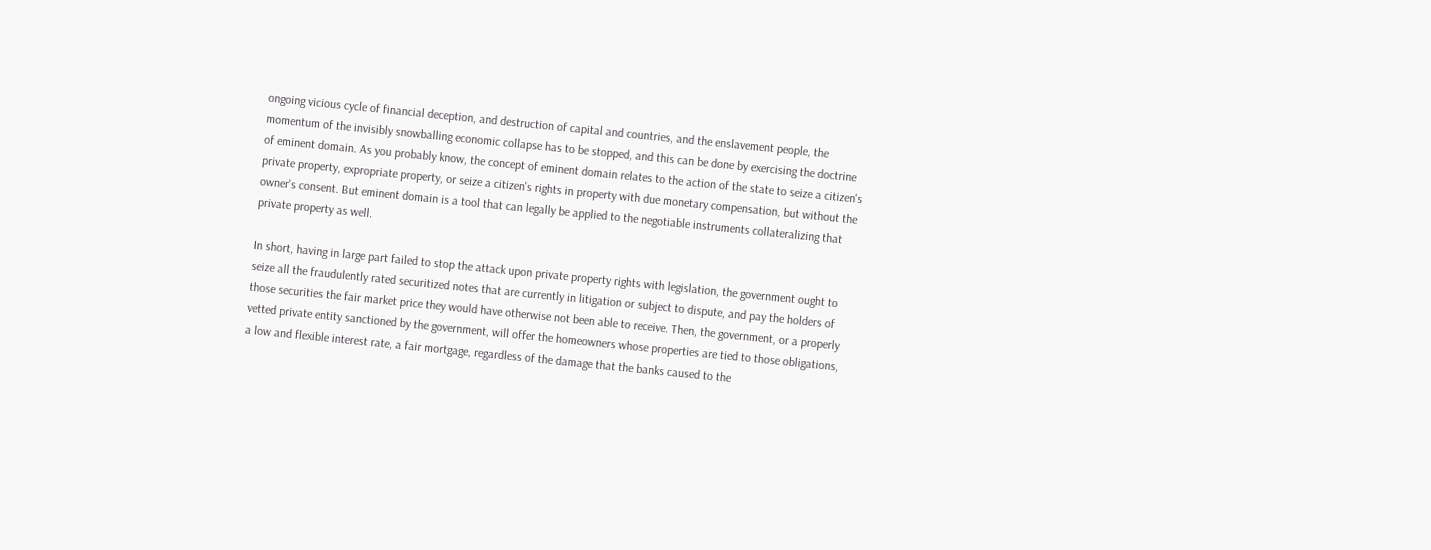ongoing vicious cycle of financial deception, and destruction of capital and countries, and the enslavement people, the momentum of the invisibly snowballing economic collapse has to be stopped, and this can be done by exercising the doctrine of eminent domain. As you probably know, the concept of eminent domain relates to the action of the state to seize a citizen's private property, expropriate property, or seize a citizen's rights in property with due monetary compensation, but without the owner's consent. But eminent domain is a tool that can legally be applied to the negotiable instruments collateralizing that private property as well.

In short, having in large part failed to stop the attack upon private property rights with legislation, the government ought to seize all the fraudulently rated securitized notes that are currently in litigation or subject to dispute, and pay the holders of those securities the fair market price they would have otherwise not been able to receive. Then, the government, or a properly vetted private entity sanctioned by the government, will offer the homeowners whose properties are tied to those obligations, a low and flexible interest rate, a fair mortgage, regardless of the damage that the banks caused to the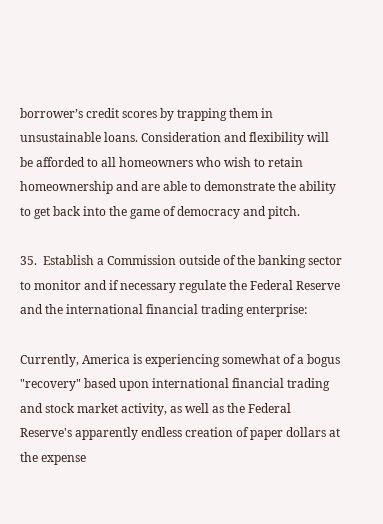borrower’s credit scores by trapping them in unsustainable loans. Consideration and flexibility will be afforded to all homeowners who wish to retain homeownership and are able to demonstrate the ability to get back into the game of democracy and pitch.

35.  Establish a Commission outside of the banking sector to monitor and if necessary regulate the Federal Reserve and the international financial trading enterprise:

Currently, America is experiencing somewhat of a bogus "recovery" based upon international financial trading and stock market activity, as well as the Federal Reserve's apparently endless creation of paper dollars at the expense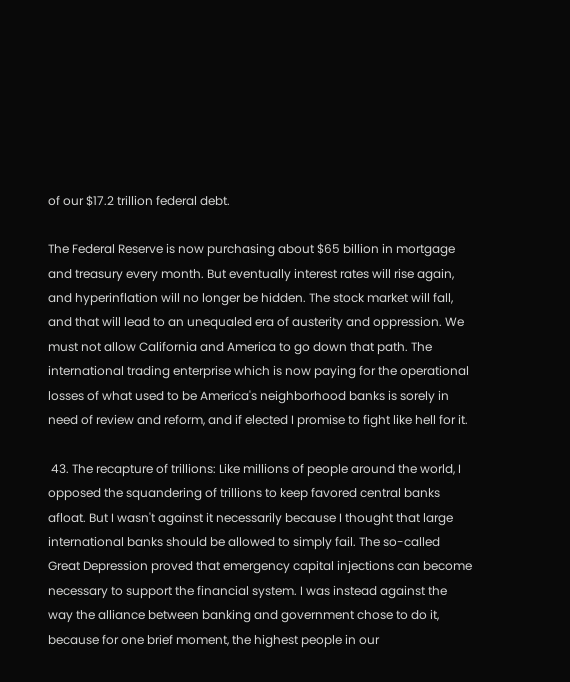of our $17.2 trillion federal debt.

The Federal Reserve is now purchasing about $65 billion in mortgage and treasury every month. But eventually interest rates will rise again, and hyperinflation will no longer be hidden. The stock market will fall, and that will lead to an unequaled era of austerity and oppression. We must not allow California and America to go down that path. The international trading enterprise which is now paying for the operational losses of what used to be America's neighborhood banks is sorely in need of review and reform, and if elected I promise to fight like hell for it.

 43. The recapture of trillions: Like millions of people around the world, I opposed the squandering of trillions to keep favored central banks afloat. But I wasn't against it necessarily because I thought that large international banks should be allowed to simply fail. The so-called Great Depression proved that emergency capital injections can become necessary to support the financial system. I was instead against the way the alliance between banking and government chose to do it, because for one brief moment, the highest people in our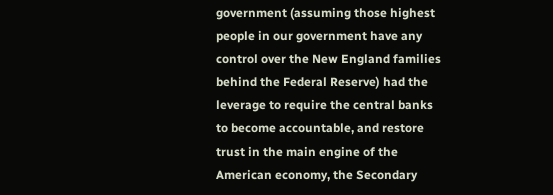government (assuming those highest people in our government have any control over the New England families behind the Federal Reserve) had the leverage to require the central banks to become accountable, and restore trust in the main engine of the American economy, the Secondary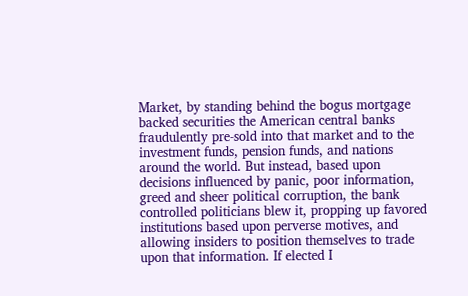Market, by standing behind the bogus mortgage backed securities the American central banks fraudulently pre-sold into that market and to the investment funds, pension funds, and nations around the world. But instead, based upon decisions influenced by panic, poor information, greed and sheer political corruption, the bank controlled politicians blew it, propping up favored institutions based upon perverse motives, and allowing insiders to position themselves to trade upon that information. If elected I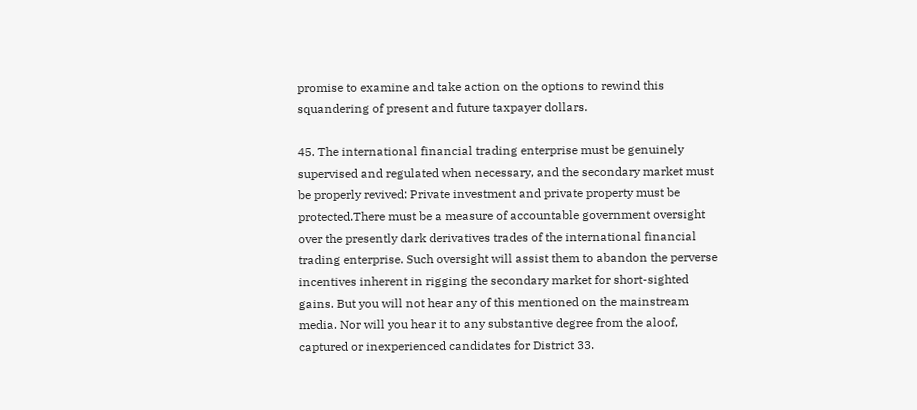promise to examine and take action on the options to rewind this squandering of present and future taxpayer dollars.

45. The international financial trading enterprise must be genuinely supervised and regulated when necessary, and the secondary market must be properly revived: Private investment and private property must be protected.There must be a measure of accountable government oversight over the presently dark derivatives trades of the international financial trading enterprise. Such oversight will assist them to abandon the perverse incentives inherent in rigging the secondary market for short-sighted gains. But you will not hear any of this mentioned on the mainstream media. Nor will you hear it to any substantive degree from the aloof, captured or inexperienced candidates for District 33.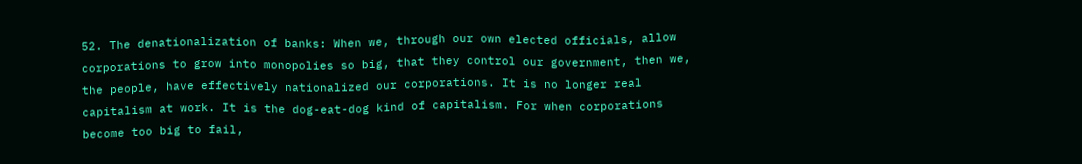52. The denationalization of banks: When we, through our own elected officials, allow corporations to grow into monopolies so big, that they control our government, then we, the people, have effectively nationalized our corporations. It is no longer real capitalism at work. It is the dog-eat-dog kind of capitalism. For when corporations become too big to fail,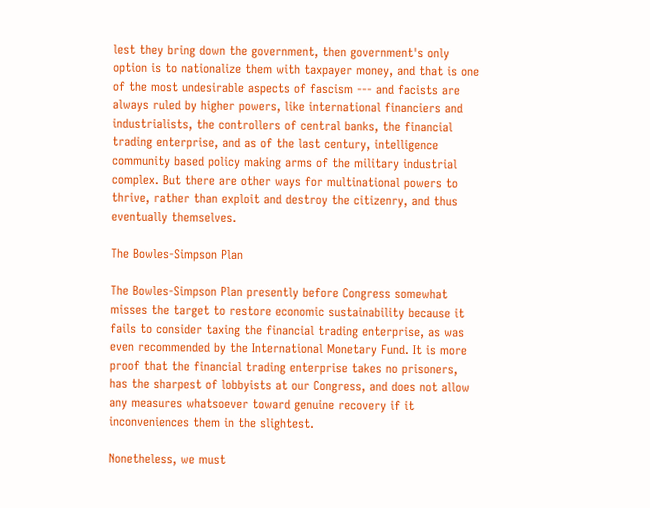lest they bring down the government, then government's only option is to nationalize them with taxpayer money, and that is one of the most undesirable aspects of fascism --- and facists are always ruled by higher powers, like international financiers and industrialists, the controllers of central banks, the financial trading enterprise, and as of the last century, intelligence community based policy making arms of the military industrial complex. But there are other ways for multinational powers to thrive, rather than exploit and destroy the citizenry, and thus eventually themselves.

The Bowles-Simpson Plan

The Bowles-Simpson Plan presently before Congress somewhat misses the target to restore economic sustainability because it fails to consider taxing the financial trading enterprise, as was even recommended by the International Monetary Fund. It is more proof that the financial trading enterprise takes no prisoners, has the sharpest of lobbyists at our Congress, and does not allow any measures whatsoever toward genuine recovery if it inconveniences them in the slightest.

Nonetheless, we must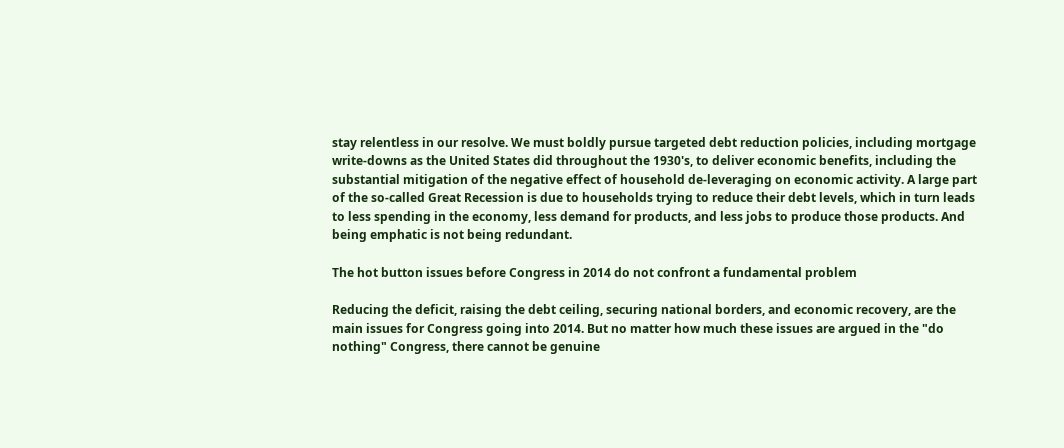stay relentless in our resolve. We must boldly pursue targeted debt reduction policies, including mortgage write-downs as the United States did throughout the 1930's, to deliver economic benefits, including the substantial mitigation of the negative effect of household de-leveraging on economic activity. A large part of the so-called Great Recession is due to households trying to reduce their debt levels, which in turn leads to less spending in the economy, less demand for products, and less jobs to produce those products. And being emphatic is not being redundant.

The hot button issues before Congress in 2014 do not confront a fundamental problem

Reducing the deficit, raising the debt ceiling, securing national borders, and economic recovery, are the main issues for Congress going into 2014. But no matter how much these issues are argued in the "do nothing" Congress, there cannot be genuine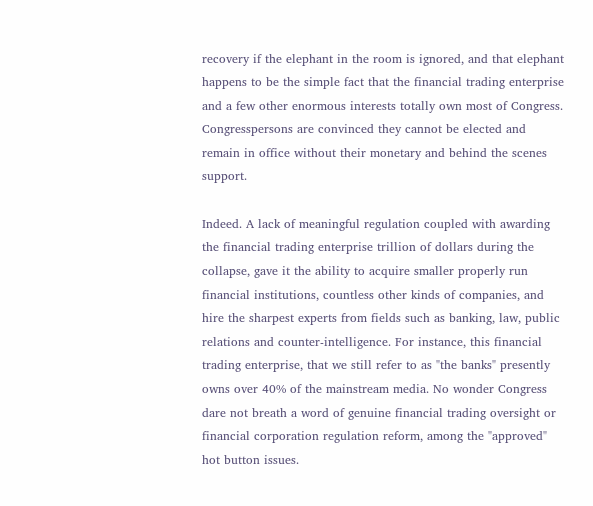recovery if the elephant in the room is ignored, and that elephant happens to be the simple fact that the financial trading enterprise and a few other enormous interests totally own most of Congress. Congresspersons are convinced they cannot be elected and remain in office without their monetary and behind the scenes support.

Indeed. A lack of meaningful regulation coupled with awarding the financial trading enterprise trillion of dollars during the collapse, gave it the ability to acquire smaller properly run financial institutions, countless other kinds of companies, and hire the sharpest experts from fields such as banking, law, public relations and counter-intelligence. For instance, this financial trading enterprise, that we still refer to as "the banks" presently owns over 40% of the mainstream media. No wonder Congress dare not breath a word of genuine financial trading oversight or financial corporation regulation reform, among the "approved" hot button issues.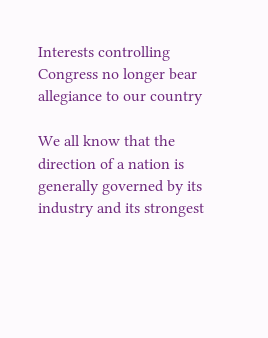Interests controlling Congress no longer bear allegiance to our country

We all know that the direction of a nation is generally governed by its industry and its strongest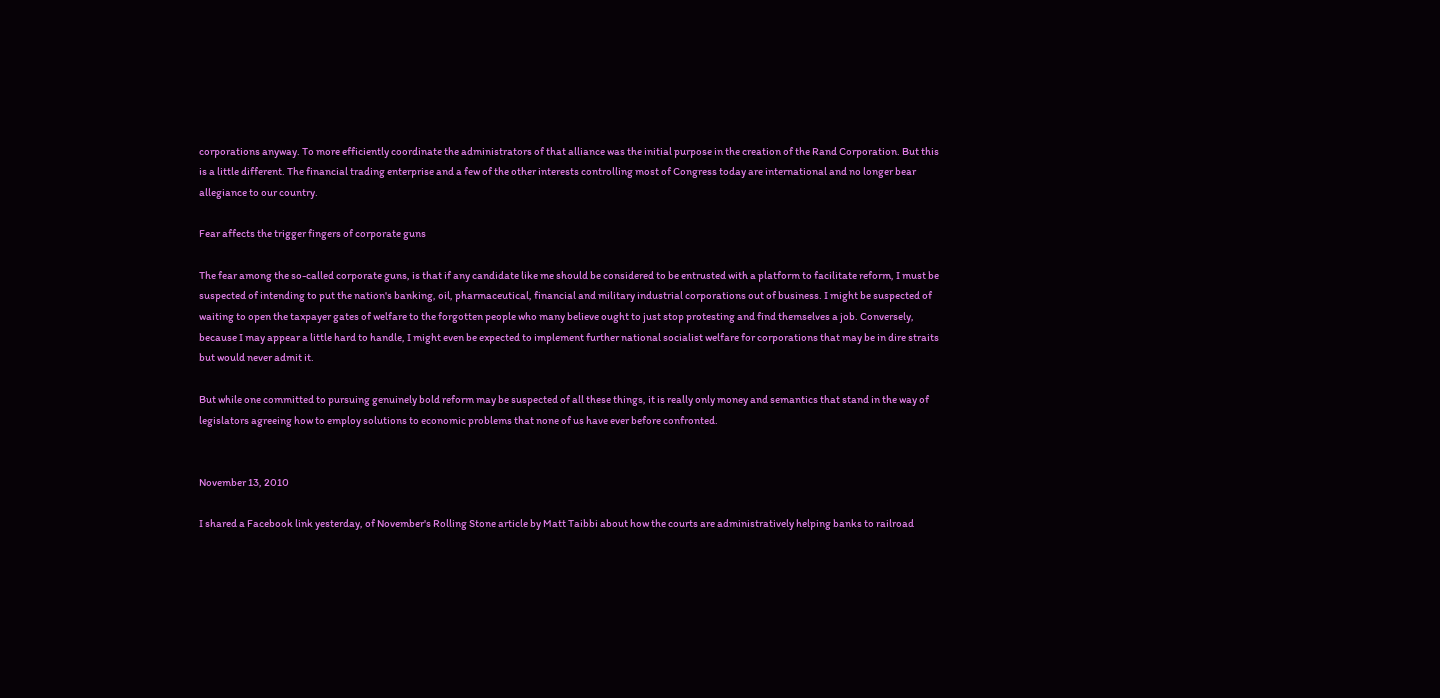corporations anyway. To more efficiently coordinate the administrators of that alliance was the initial purpose in the creation of the Rand Corporation. But this is a little different. The financial trading enterprise and a few of the other interests controlling most of Congress today are international and no longer bear allegiance to our country.

Fear affects the trigger fingers of corporate guns

The fear among the so-called corporate guns, is that if any candidate like me should be considered to be entrusted with a platform to facilitate reform, I must be suspected of intending to put the nation's banking, oil, pharmaceutical, financial and military industrial corporations out of business. I might be suspected of waiting to open the taxpayer gates of welfare to the forgotten people who many believe ought to just stop protesting and find themselves a job. Conversely, because I may appear a little hard to handle, I might even be expected to implement further national socialist welfare for corporations that may be in dire straits but would never admit it.

But while one committed to pursuing genuinely bold reform may be suspected of all these things, it is really only money and semantics that stand in the way of legislators agreeing how to employ solutions to economic problems that none of us have ever before confronted.


November 13, 2010

I shared a Facebook link yesterday, of November's Rolling Stone article by Matt Taibbi about how the courts are administratively helping banks to railroad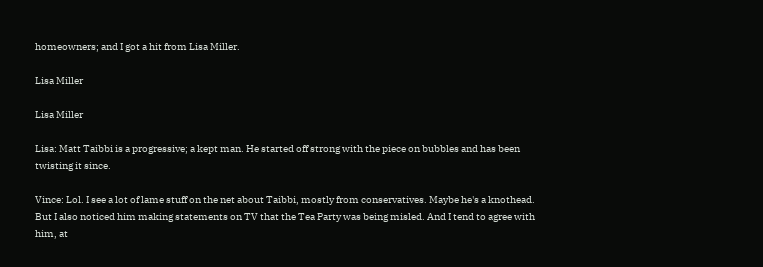homeowners; and I got a hit from Lisa Miller.

Lisa Miller

Lisa Miller

Lisa: Matt Taibbi is a progressive; a kept man. He started off strong with the piece on bubbles and has been twisting it since.

Vince: Lol. I see a lot of lame stuff on the net about Taibbi, mostly from conservatives. Maybe he's a knothead. But I also noticed him making statements on TV that the Tea Party was being misled. And I tend to agree with him, at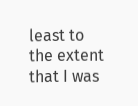least to the extent that I was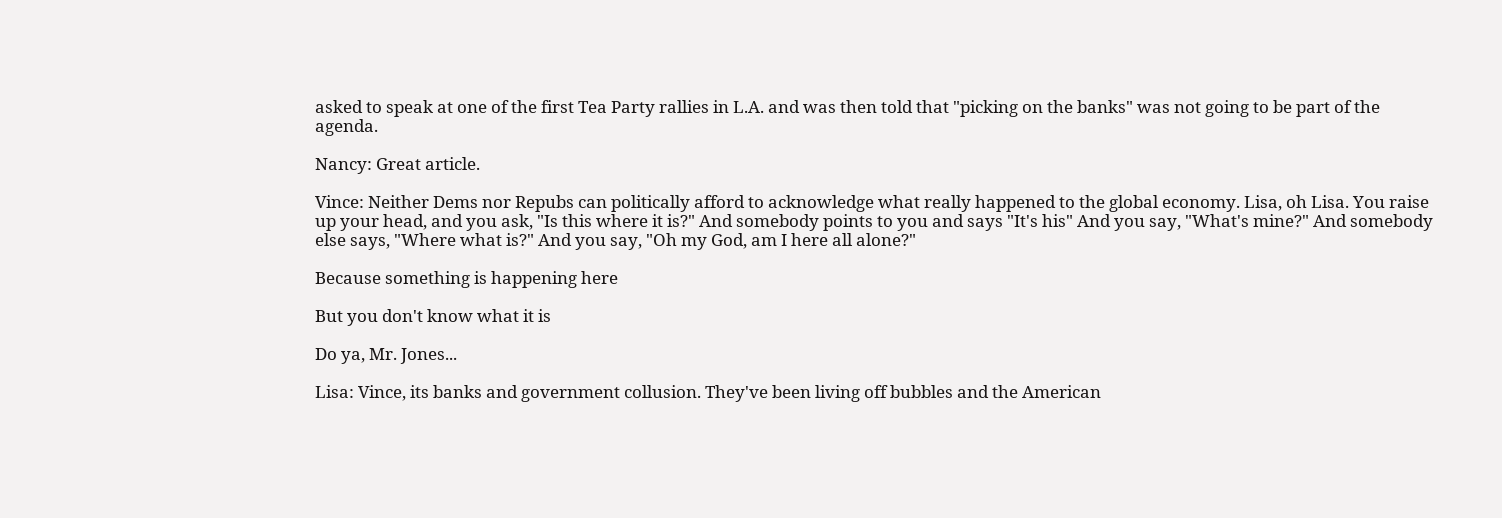asked to speak at one of the first Tea Party rallies in L.A. and was then told that "picking on the banks" was not going to be part of the agenda.

Nancy: Great article.

Vince: Neither Dems nor Repubs can politically afford to acknowledge what really happened to the global economy. Lisa, oh Lisa. You raise up your head, and you ask, "Is this where it is?" And somebody points to you and says "It's his" And you say, "What's mine?" And somebody else says, "Where what is?" And you say, "Oh my God, am I here all alone?"

Because something is happening here

But you don't know what it is

Do ya, Mr. Jones...

Lisa: Vince, its banks and government collusion. They've been living off bubbles and the American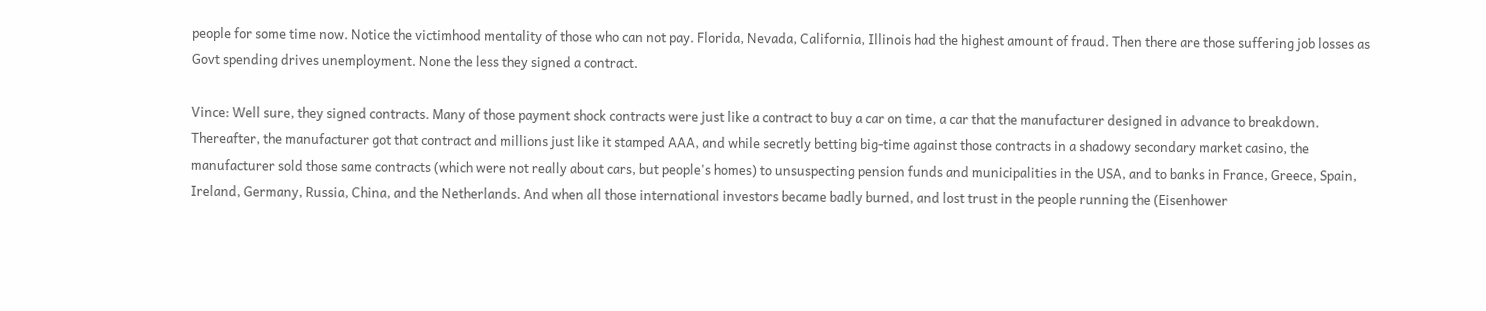people for some time now. Notice the victimhood mentality of those who can not pay. Florida, Nevada, California, Illinois had the highest amount of fraud. Then there are those suffering job losses as Govt spending drives unemployment. None the less they signed a contract.

Vince: Well sure, they signed contracts. Many of those payment shock contracts were just like a contract to buy a car on time, a car that the manufacturer designed in advance to breakdown. Thereafter, the manufacturer got that contract and millions just like it stamped AAA, and while secretly betting big-time against those contracts in a shadowy secondary market casino, the manufacturer sold those same contracts (which were not really about cars, but people's homes) to unsuspecting pension funds and municipalities in the USA, and to banks in France, Greece, Spain, Ireland, Germany, Russia, China, and the Netherlands. And when all those international investors became badly burned, and lost trust in the people running the (Eisenhower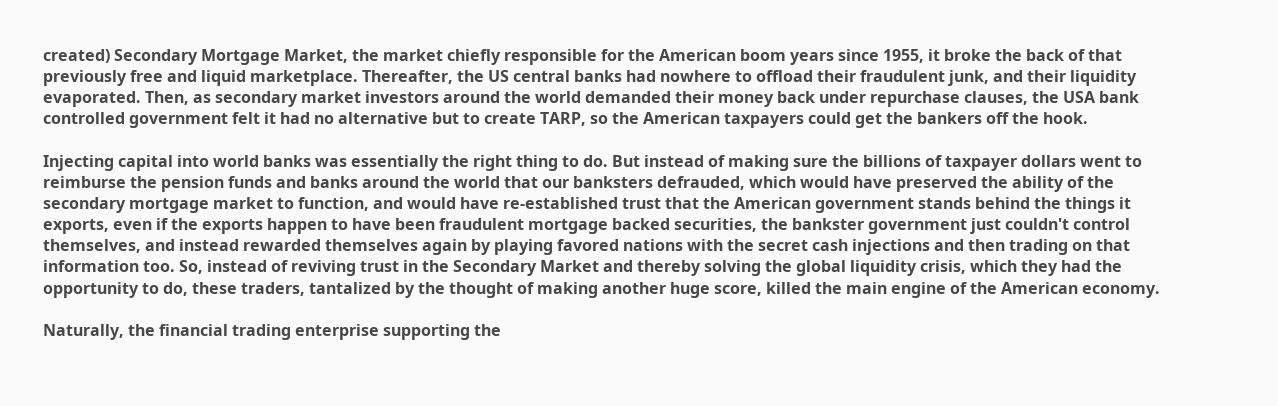created) Secondary Mortgage Market, the market chiefly responsible for the American boom years since 1955, it broke the back of that previously free and liquid marketplace. Thereafter, the US central banks had nowhere to offload their fraudulent junk, and their liquidity evaporated. Then, as secondary market investors around the world demanded their money back under repurchase clauses, the USA bank controlled government felt it had no alternative but to create TARP, so the American taxpayers could get the bankers off the hook.

Injecting capital into world banks was essentially the right thing to do. But instead of making sure the billions of taxpayer dollars went to reimburse the pension funds and banks around the world that our banksters defrauded, which would have preserved the ability of the secondary mortgage market to function, and would have re-established trust that the American government stands behind the things it exports, even if the exports happen to have been fraudulent mortgage backed securities, the bankster government just couldn't control themselves, and instead rewarded themselves again by playing favored nations with the secret cash injections and then trading on that information too. So, instead of reviving trust in the Secondary Market and thereby solving the global liquidity crisis, which they had the opportunity to do, these traders, tantalized by the thought of making another huge score, killed the main engine of the American economy.

Naturally, the financial trading enterprise supporting the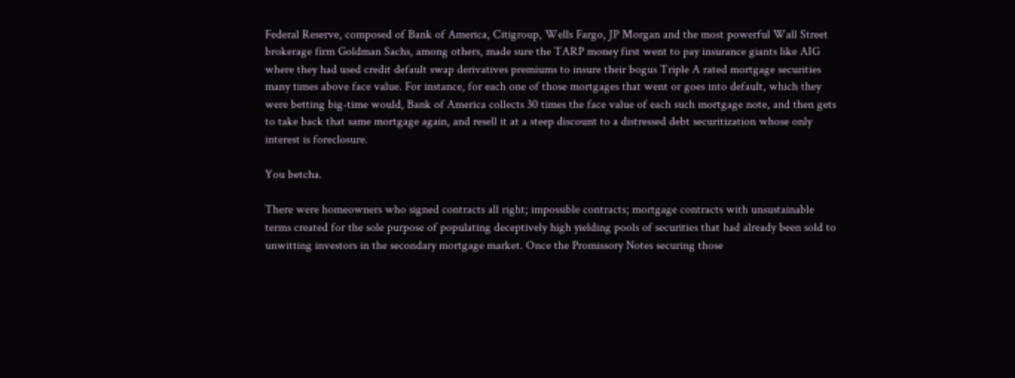Federal Reserve, composed of Bank of America, Citigroup, Wells Fargo, JP Morgan and the most powerful Wall Street brokerage firm Goldman Sachs, among others, made sure the TARP money first went to pay insurance giants like AIG where they had used credit default swap derivatives premiums to insure their bogus Triple A rated mortgage securities many times above face value. For instance, for each one of those mortgages that went or goes into default, which they were betting big-time would, Bank of America collects 30 times the face value of each such mortgage note, and then gets to take back that same mortgage again, and resell it at a steep discount to a distressed debt securitization whose only interest is foreclosure.

You betcha.

There were homeowners who signed contracts all right; impossible contracts; mortgage contracts with unsustainable terms created for the sole purpose of populating deceptively high yielding pools of securities that had already been sold to unwitting investors in the secondary mortgage market. Once the Promissory Notes securing those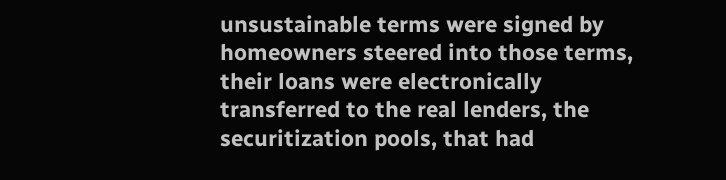unsustainable terms were signed by homeowners steered into those terms, their loans were electronically transferred to the real lenders, the securitization pools, that had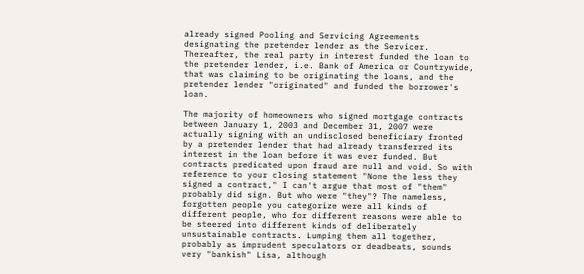already signed Pooling and Servicing Agreements designating the pretender lender as the Servicer. Thereafter, the real party in interest funded the loan to the pretender lender, i.e. Bank of America or Countrywide, that was claiming to be originating the loans, and the pretender lender "originated" and funded the borrower's loan.

The majority of homeowners who signed mortgage contracts between January 1, 2003 and December 31, 2007 were actually signing with an undisclosed beneficiary fronted by a pretender lender that had already transferred its interest in the loan before it was ever funded. But contracts predicated upon fraud are null and void. So with reference to your closing statement "None the less they signed a contract," I can't argue that most of "them" probably did sign. But who were "they"? The nameless, forgotten people you categorize were all kinds of different people, who for different reasons were able to be steered into different kinds of deliberately unsustainable contracts. Lumping them all together, probably as imprudent speculators or deadbeats, sounds very "bankish" Lisa, although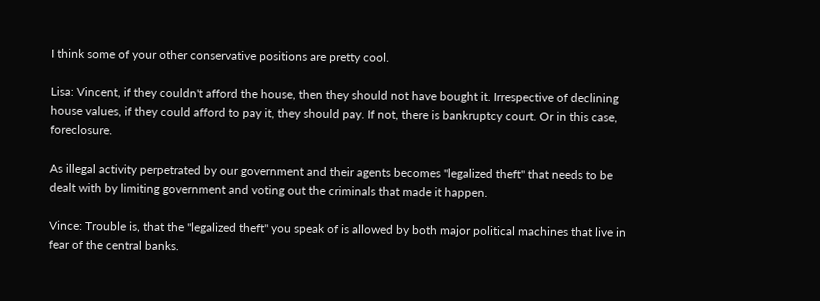I think some of your other conservative positions are pretty cool.

Lisa: Vincent, if they couldn't afford the house, then they should not have bought it. Irrespective of declining house values, if they could afford to pay it, they should pay. If not, there is bankruptcy court. Or in this case, foreclosure.

As illegal activity perpetrated by our government and their agents becomes "legalized theft" that needs to be dealt with by limiting government and voting out the criminals that made it happen.

Vince: Trouble is, that the "legalized theft" you speak of is allowed by both major political machines that live in fear of the central banks.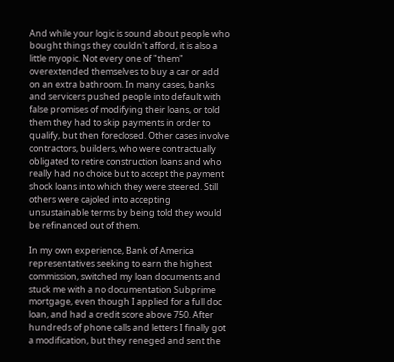And while your logic is sound about people who bought things they couldn't afford, it is also a little myopic. Not every one of "them" overextended themselves to buy a car or add on an extra bathroom. In many cases, banks and servicers pushed people into default with false promises of modifying their loans, or told them they had to skip payments in order to qualify, but then foreclosed. Other cases involve contractors, builders, who were contractually obligated to retire construction loans and who really had no choice but to accept the payment shock loans into which they were steered. Still others were cajoled into accepting unsustainable terms by being told they would be refinanced out of them.

In my own experience, Bank of America representatives seeking to earn the highest commission, switched my loan documents and stuck me with a no documentation Subprime mortgage, even though I applied for a full doc loan, and had a credit score above 750. After hundreds of phone calls and letters I finally got a modification, but they reneged and sent the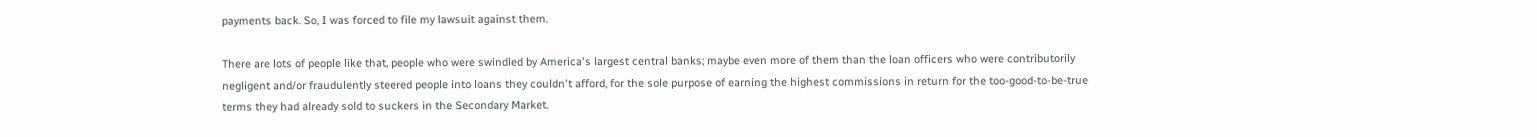payments back. So, I was forced to file my lawsuit against them.

There are lots of people like that, people who were swindled by America's largest central banks; maybe even more of them than the loan officers who were contributorily negligent and/or fraudulently steered people into loans they couldn't afford, for the sole purpose of earning the highest commissions in return for the too-good-to-be-true terms they had already sold to suckers in the Secondary Market.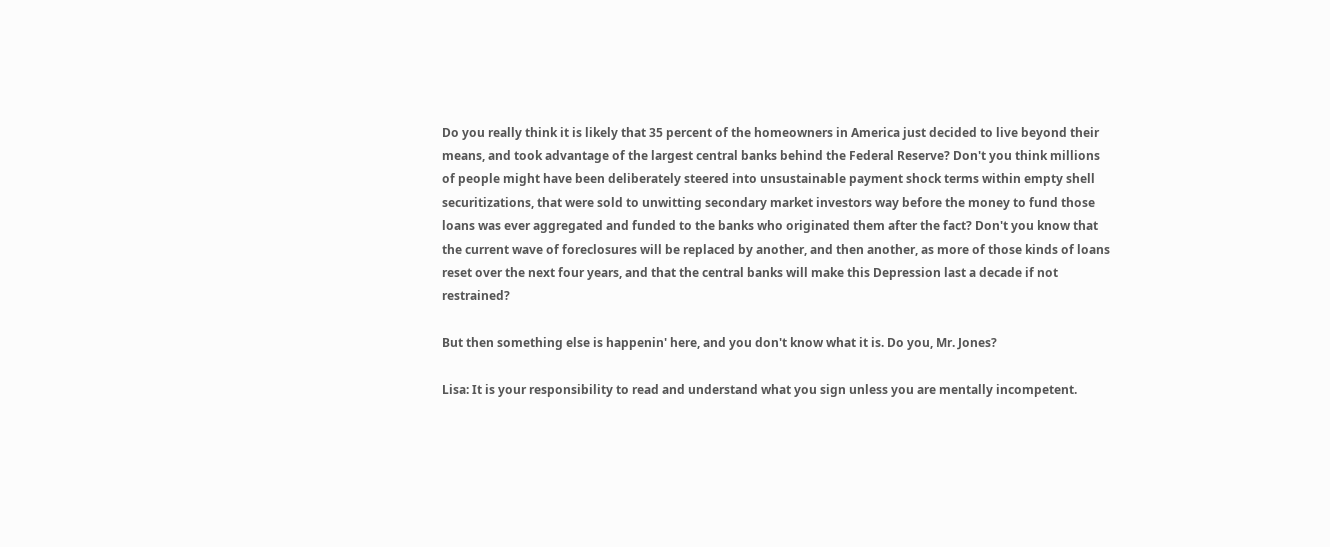Do you really think it is likely that 35 percent of the homeowners in America just decided to live beyond their means, and took advantage of the largest central banks behind the Federal Reserve? Don't you think millions of people might have been deliberately steered into unsustainable payment shock terms within empty shell securitizations, that were sold to unwitting secondary market investors way before the money to fund those loans was ever aggregated and funded to the banks who originated them after the fact? Don't you know that the current wave of foreclosures will be replaced by another, and then another, as more of those kinds of loans reset over the next four years, and that the central banks will make this Depression last a decade if not restrained?

But then something else is happenin' here, and you don't know what it is. Do you, Mr. Jones?

Lisa: It is your responsibility to read and understand what you sign unless you are mentally incompetent.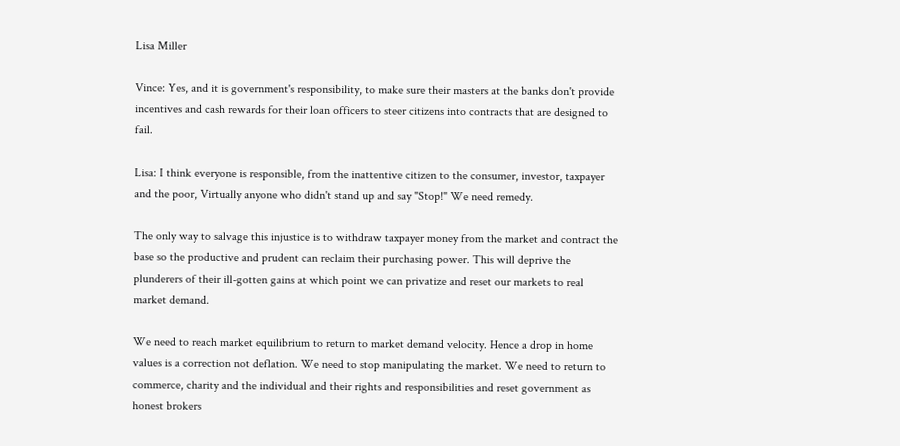Lisa Miller

Vince: Yes, and it is government's responsibility, to make sure their masters at the banks don't provide incentives and cash rewards for their loan officers to steer citizens into contracts that are designed to fail.

Lisa: I think everyone is responsible, from the inattentive citizen to the consumer, investor, taxpayer and the poor, Virtually anyone who didn't stand up and say "Stop!" We need remedy.

The only way to salvage this injustice is to withdraw taxpayer money from the market and contract the base so the productive and prudent can reclaim their purchasing power. This will deprive the plunderers of their ill-gotten gains at which point we can privatize and reset our markets to real market demand.

We need to reach market equilibrium to return to market demand velocity. Hence a drop in home values is a correction not deflation. We need to stop manipulating the market. We need to return to commerce, charity and the individual and their rights and responsibilities and reset government as honest brokers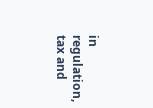in regulation, tax and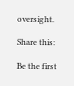oversight.

Share this:

Be the first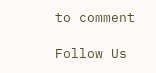to comment

Follow Us